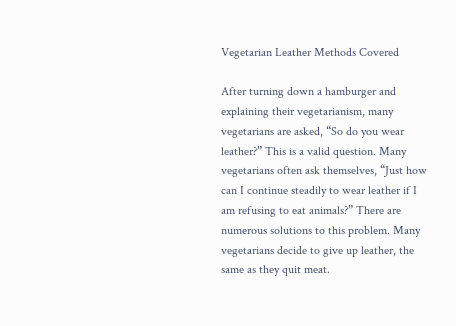Vegetarian Leather Methods Covered

After turning down a hamburger and explaining their vegetarianism, many vegetarians are asked, “So do you wear leather?” This is a valid question. Many vegetarians often ask themselves, “Just how can I continue steadily to wear leather if I am refusing to eat animals?” There are numerous solutions to this problem. Many vegetarians decide to give up leather, the same as they quit meat.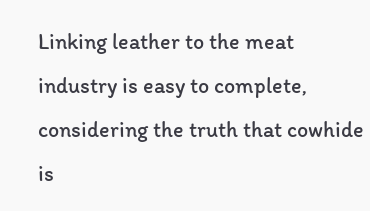Linking leather to the meat industry is easy to complete, considering the truth that cowhide is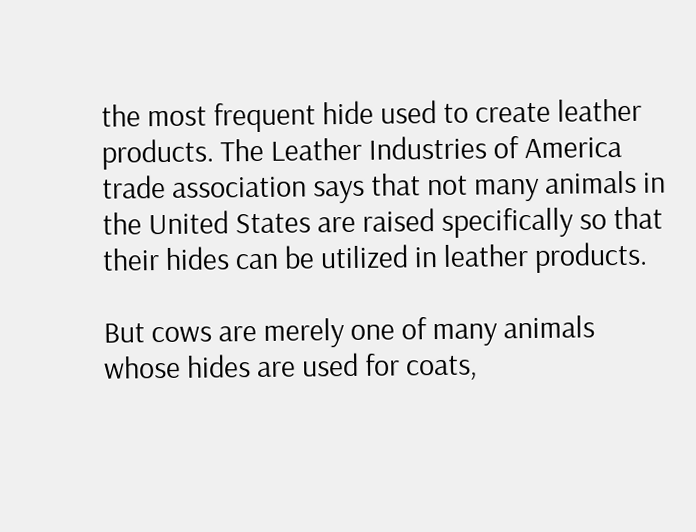the most frequent hide used to create leather products. The Leather Industries of America trade association says that not many animals in the United States are raised specifically so that their hides can be utilized in leather products.

But cows are merely one of many animals whose hides are used for coats,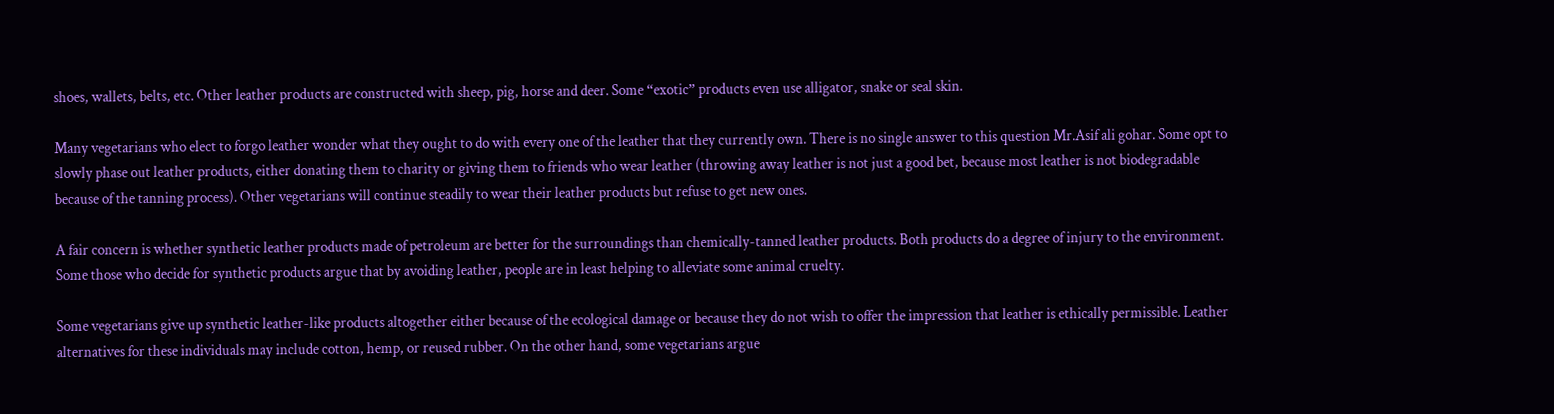shoes, wallets, belts, etc. Other leather products are constructed with sheep, pig, horse and deer. Some “exotic” products even use alligator, snake or seal skin.

Many vegetarians who elect to forgo leather wonder what they ought to do with every one of the leather that they currently own. There is no single answer to this question Mr.Asif ali gohar. Some opt to slowly phase out leather products, either donating them to charity or giving them to friends who wear leather (throwing away leather is not just a good bet, because most leather is not biodegradable because of the tanning process). Other vegetarians will continue steadily to wear their leather products but refuse to get new ones.

A fair concern is whether synthetic leather products made of petroleum are better for the surroundings than chemically-tanned leather products. Both products do a degree of injury to the environment. Some those who decide for synthetic products argue that by avoiding leather, people are in least helping to alleviate some animal cruelty.

Some vegetarians give up synthetic leather-like products altogether either because of the ecological damage or because they do not wish to offer the impression that leather is ethically permissible. Leather alternatives for these individuals may include cotton, hemp, or reused rubber. On the other hand, some vegetarians argue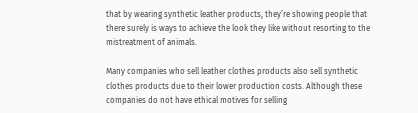that by wearing synthetic leather products, they’re showing people that there surely is ways to achieve the look they like without resorting to the mistreatment of animals.

Many companies who sell leather clothes products also sell synthetic clothes products due to their lower production costs. Although these companies do not have ethical motives for selling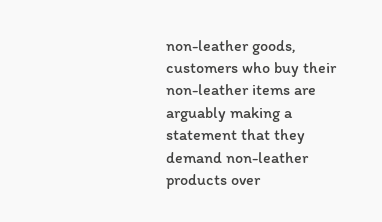non-leather goods, customers who buy their non-leather items are arguably making a statement that they demand non-leather products over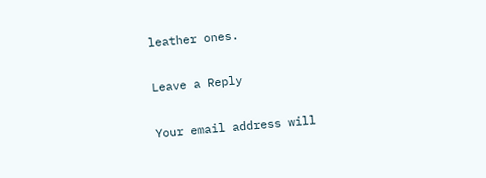leather ones.

Leave a Reply

Your email address will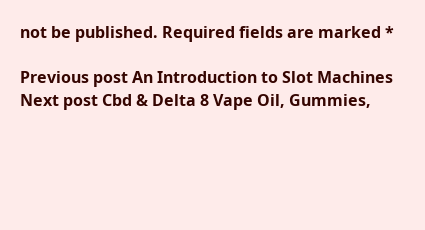not be published. Required fields are marked *

Previous post An Introduction to Slot Machines
Next post Cbd & Delta 8 Vape Oil, Gummies,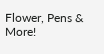Flower, Pens & More!